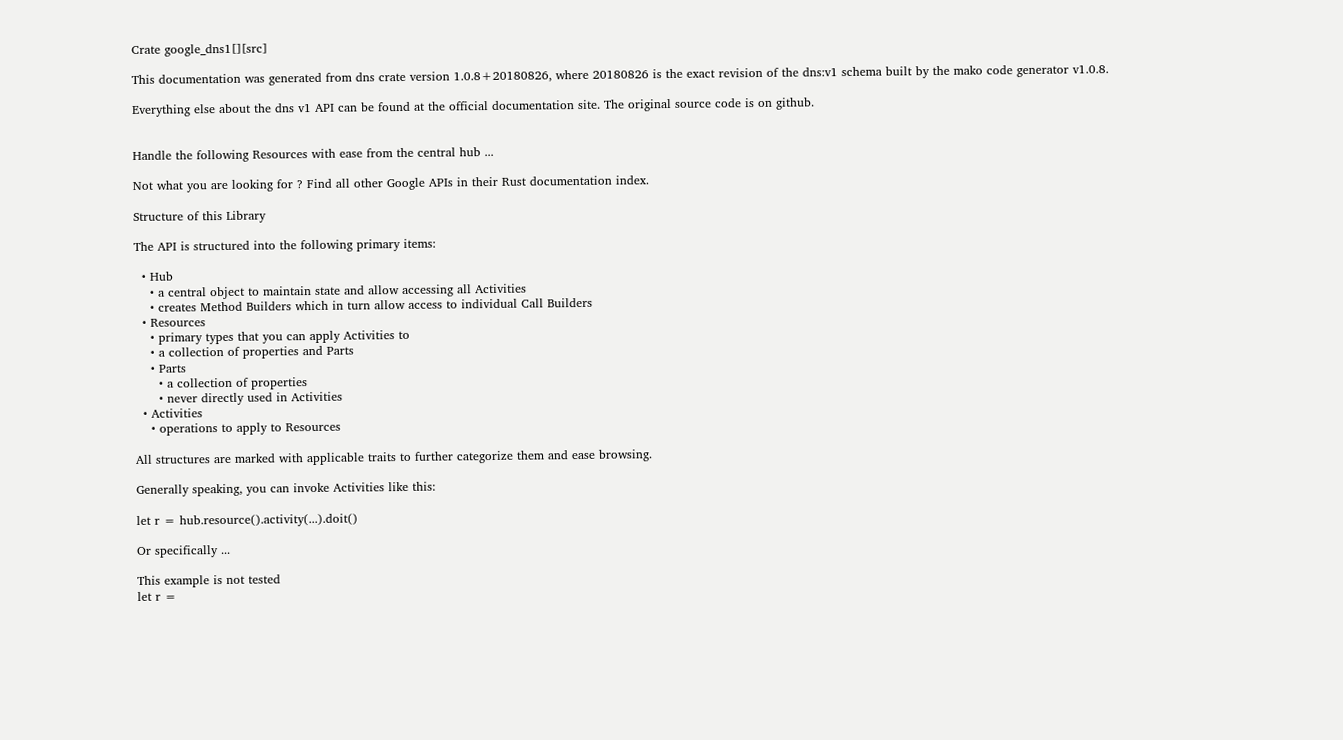Crate google_dns1[][src]

This documentation was generated from dns crate version 1.0.8+20180826, where 20180826 is the exact revision of the dns:v1 schema built by the mako code generator v1.0.8.

Everything else about the dns v1 API can be found at the official documentation site. The original source code is on github.


Handle the following Resources with ease from the central hub ...

Not what you are looking for ? Find all other Google APIs in their Rust documentation index.

Structure of this Library

The API is structured into the following primary items:

  • Hub
    • a central object to maintain state and allow accessing all Activities
    • creates Method Builders which in turn allow access to individual Call Builders
  • Resources
    • primary types that you can apply Activities to
    • a collection of properties and Parts
    • Parts
      • a collection of properties
      • never directly used in Activities
  • Activities
    • operations to apply to Resources

All structures are marked with applicable traits to further categorize them and ease browsing.

Generally speaking, you can invoke Activities like this:

let r = hub.resource().activity(...).doit()

Or specifically ...

This example is not tested
let r =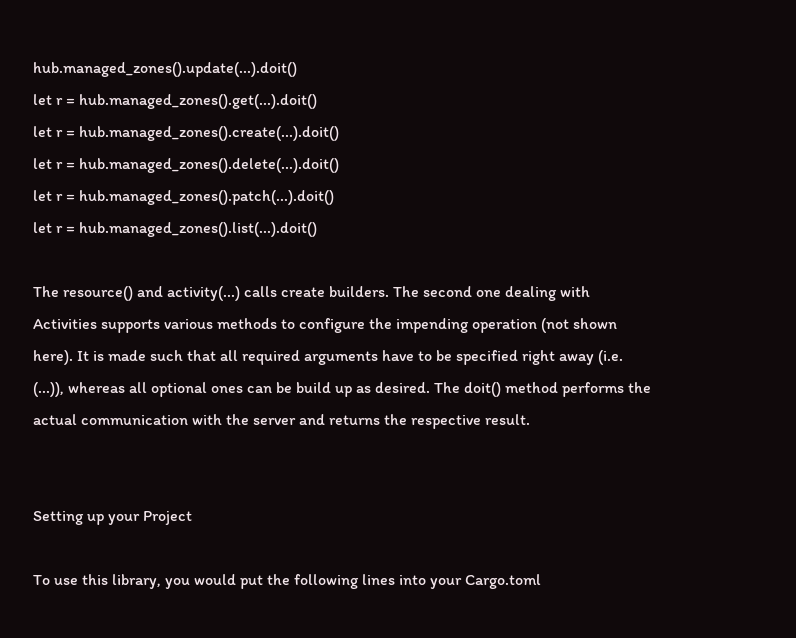hub.managed_zones().update(...).doit()
let r = hub.managed_zones().get(...).doit()
let r = hub.managed_zones().create(...).doit()
let r = hub.managed_zones().delete(...).doit()
let r = hub.managed_zones().patch(...).doit()
let r = hub.managed_zones().list(...).doit()

The resource() and activity(...) calls create builders. The second one dealing with Activities supports various methods to configure the impending operation (not shown here). It is made such that all required arguments have to be specified right away (i.e. (...)), whereas all optional ones can be build up as desired. The doit() method performs the actual communication with the server and returns the respective result.


Setting up your Project

To use this library, you would put the following lines into your Cargo.toml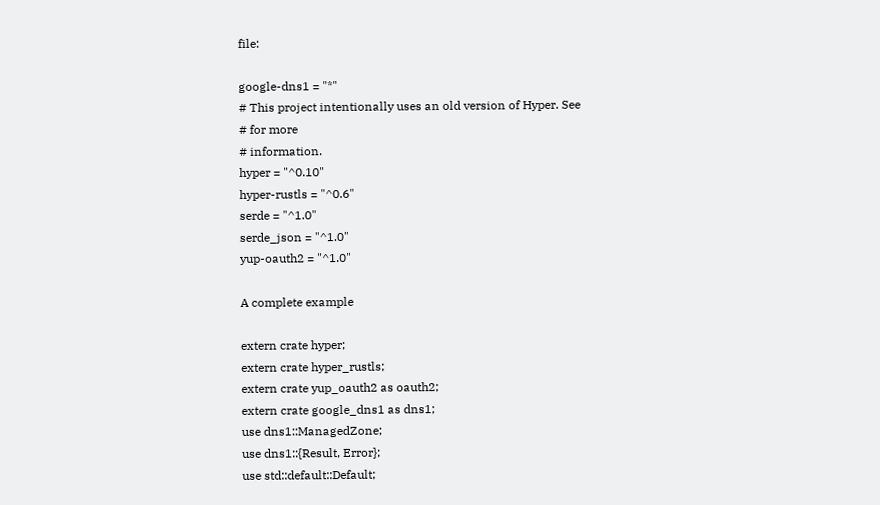file:

google-dns1 = "*"
# This project intentionally uses an old version of Hyper. See
# for more
# information.
hyper = "^0.10"
hyper-rustls = "^0.6"
serde = "^1.0"
serde_json = "^1.0"
yup-oauth2 = "^1.0"

A complete example

extern crate hyper;
extern crate hyper_rustls;
extern crate yup_oauth2 as oauth2;
extern crate google_dns1 as dns1;
use dns1::ManagedZone;
use dns1::{Result, Error};
use std::default::Default;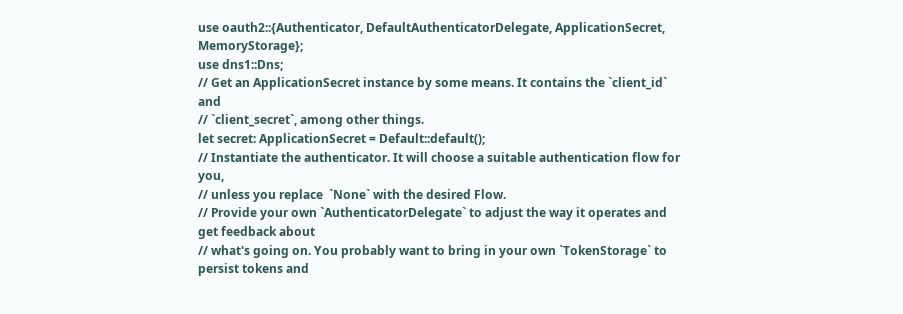use oauth2::{Authenticator, DefaultAuthenticatorDelegate, ApplicationSecret, MemoryStorage};
use dns1::Dns;
// Get an ApplicationSecret instance by some means. It contains the `client_id` and
// `client_secret`, among other things.
let secret: ApplicationSecret = Default::default();
// Instantiate the authenticator. It will choose a suitable authentication flow for you,
// unless you replace  `None` with the desired Flow.
// Provide your own `AuthenticatorDelegate` to adjust the way it operates and get feedback about
// what's going on. You probably want to bring in your own `TokenStorage` to persist tokens and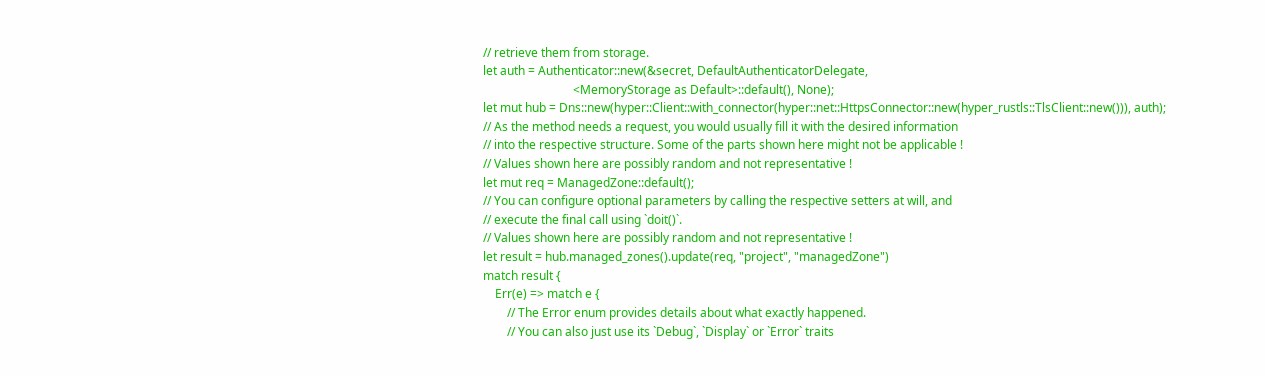// retrieve them from storage.
let auth = Authenticator::new(&secret, DefaultAuthenticatorDelegate,
                              <MemoryStorage as Default>::default(), None);
let mut hub = Dns::new(hyper::Client::with_connector(hyper::net::HttpsConnector::new(hyper_rustls::TlsClient::new())), auth);
// As the method needs a request, you would usually fill it with the desired information
// into the respective structure. Some of the parts shown here might not be applicable !
// Values shown here are possibly random and not representative !
let mut req = ManagedZone::default();
// You can configure optional parameters by calling the respective setters at will, and
// execute the final call using `doit()`.
// Values shown here are possibly random and not representative !
let result = hub.managed_zones().update(req, "project", "managedZone")
match result {
    Err(e) => match e {
        // The Error enum provides details about what exactly happened.
        // You can also just use its `Debug`, `Display` or `Error` traits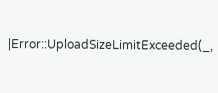|Error::UploadSizeLimitExceeded(_,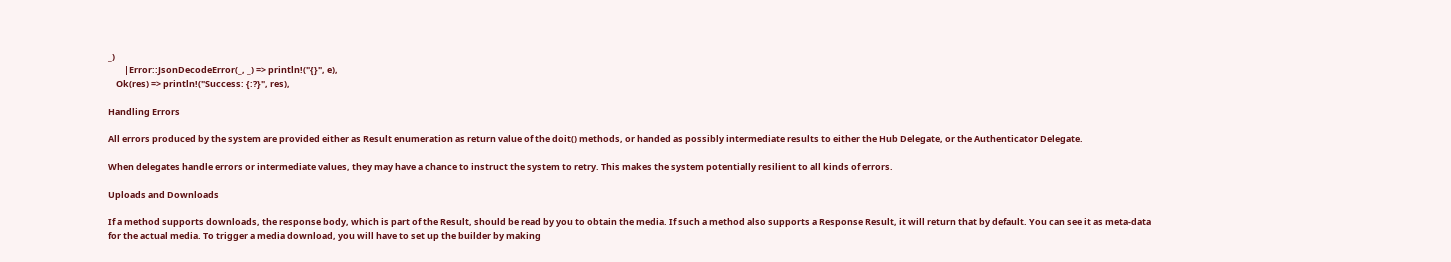_)
        |Error::JsonDecodeError(_, _) => println!("{}", e),
    Ok(res) => println!("Success: {:?}", res),

Handling Errors

All errors produced by the system are provided either as Result enumeration as return value of the doit() methods, or handed as possibly intermediate results to either the Hub Delegate, or the Authenticator Delegate.

When delegates handle errors or intermediate values, they may have a chance to instruct the system to retry. This makes the system potentially resilient to all kinds of errors.

Uploads and Downloads

If a method supports downloads, the response body, which is part of the Result, should be read by you to obtain the media. If such a method also supports a Response Result, it will return that by default. You can see it as meta-data for the actual media. To trigger a media download, you will have to set up the builder by making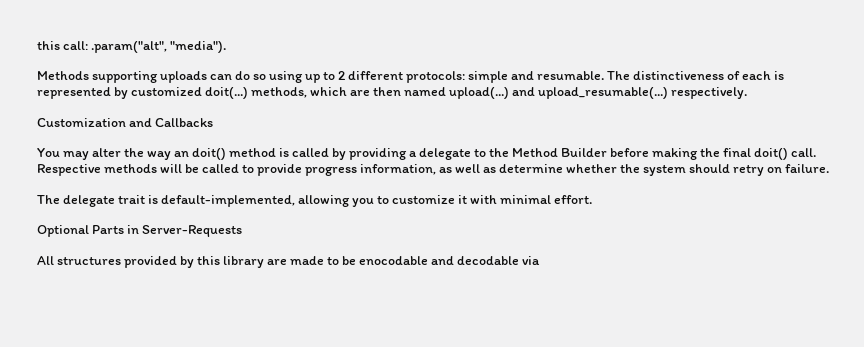this call: .param("alt", "media").

Methods supporting uploads can do so using up to 2 different protocols: simple and resumable. The distinctiveness of each is represented by customized doit(...) methods, which are then named upload(...) and upload_resumable(...) respectively.

Customization and Callbacks

You may alter the way an doit() method is called by providing a delegate to the Method Builder before making the final doit() call. Respective methods will be called to provide progress information, as well as determine whether the system should retry on failure.

The delegate trait is default-implemented, allowing you to customize it with minimal effort.

Optional Parts in Server-Requests

All structures provided by this library are made to be enocodable and decodable via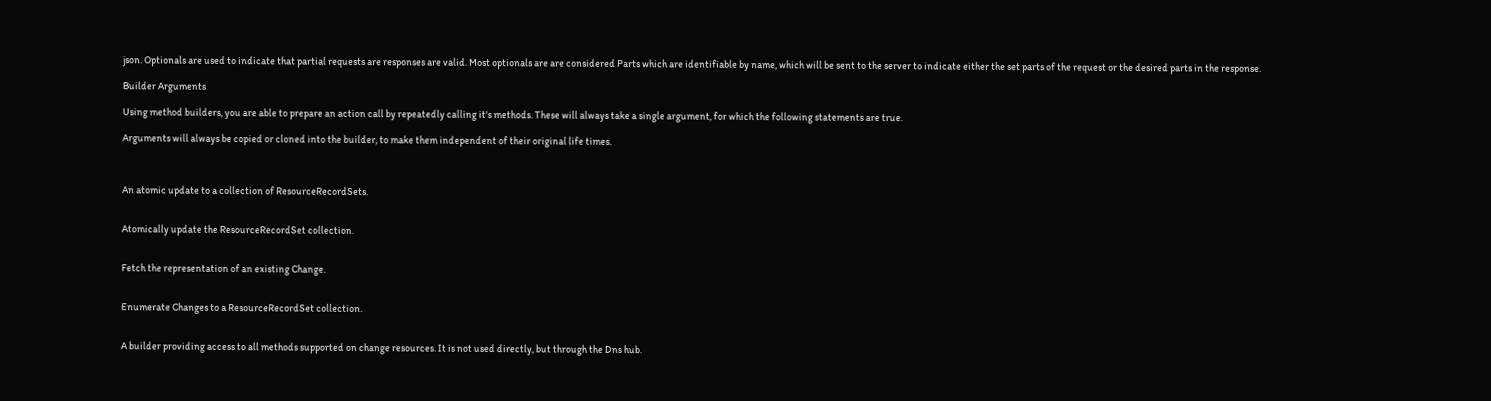json. Optionals are used to indicate that partial requests are responses are valid. Most optionals are are considered Parts which are identifiable by name, which will be sent to the server to indicate either the set parts of the request or the desired parts in the response.

Builder Arguments

Using method builders, you are able to prepare an action call by repeatedly calling it's methods. These will always take a single argument, for which the following statements are true.

Arguments will always be copied or cloned into the builder, to make them independent of their original life times.



An atomic update to a collection of ResourceRecordSets.


Atomically update the ResourceRecordSet collection.


Fetch the representation of an existing Change.


Enumerate Changes to a ResourceRecordSet collection.


A builder providing access to all methods supported on change resources. It is not used directly, but through the Dns hub.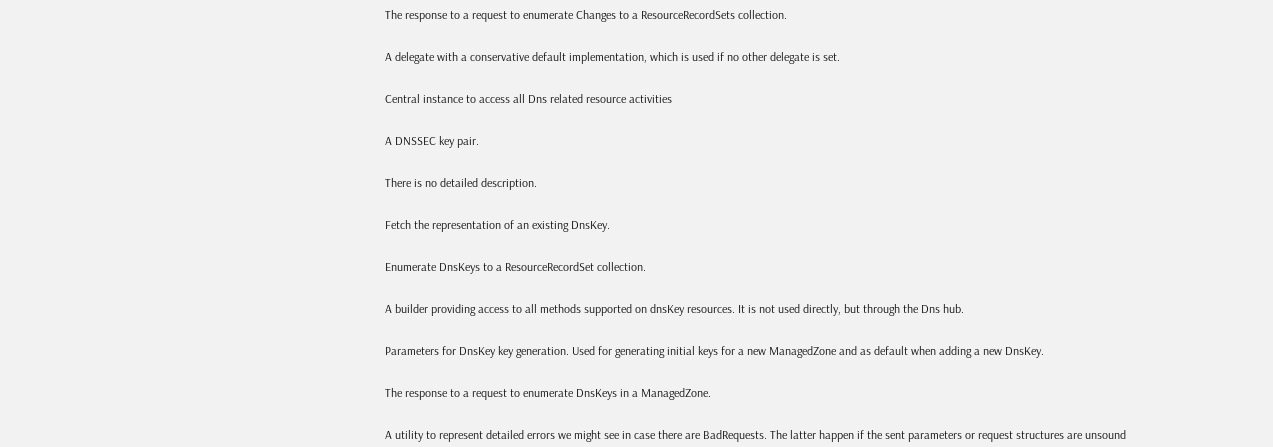The response to a request to enumerate Changes to a ResourceRecordSets collection.


A delegate with a conservative default implementation, which is used if no other delegate is set.


Central instance to access all Dns related resource activities


A DNSSEC key pair.


There is no detailed description.


Fetch the representation of an existing DnsKey.


Enumerate DnsKeys to a ResourceRecordSet collection.


A builder providing access to all methods supported on dnsKey resources. It is not used directly, but through the Dns hub.


Parameters for DnsKey key generation. Used for generating initial keys for a new ManagedZone and as default when adding a new DnsKey.


The response to a request to enumerate DnsKeys in a ManagedZone.


A utility to represent detailed errors we might see in case there are BadRequests. The latter happen if the sent parameters or request structures are unsound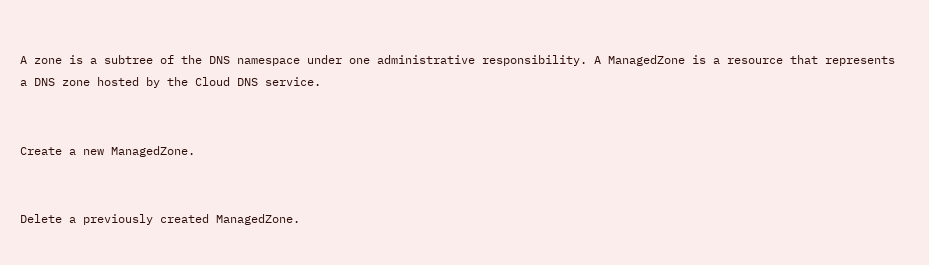A zone is a subtree of the DNS namespace under one administrative responsibility. A ManagedZone is a resource that represents a DNS zone hosted by the Cloud DNS service.


Create a new ManagedZone.


Delete a previously created ManagedZone.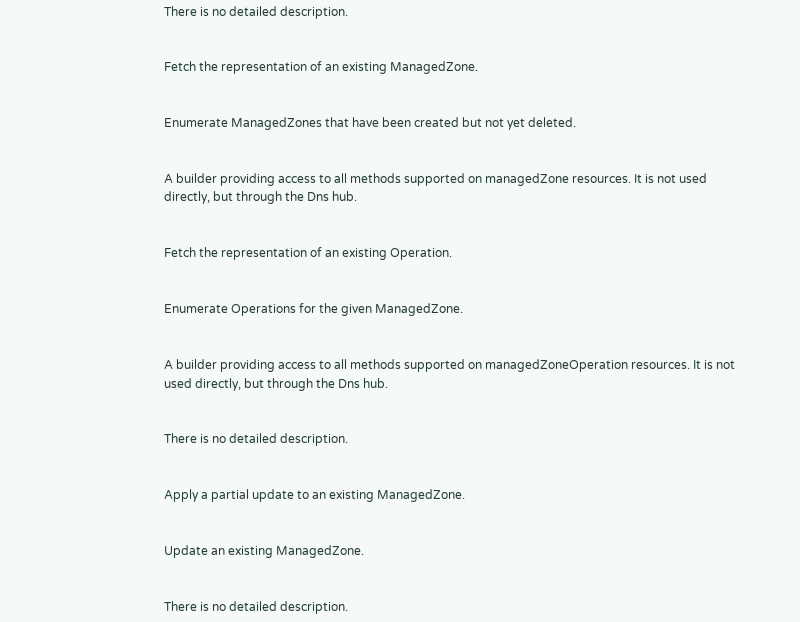There is no detailed description.


Fetch the representation of an existing ManagedZone.


Enumerate ManagedZones that have been created but not yet deleted.


A builder providing access to all methods supported on managedZone resources. It is not used directly, but through the Dns hub.


Fetch the representation of an existing Operation.


Enumerate Operations for the given ManagedZone.


A builder providing access to all methods supported on managedZoneOperation resources. It is not used directly, but through the Dns hub.


There is no detailed description.


Apply a partial update to an existing ManagedZone.


Update an existing ManagedZone.


There is no detailed description.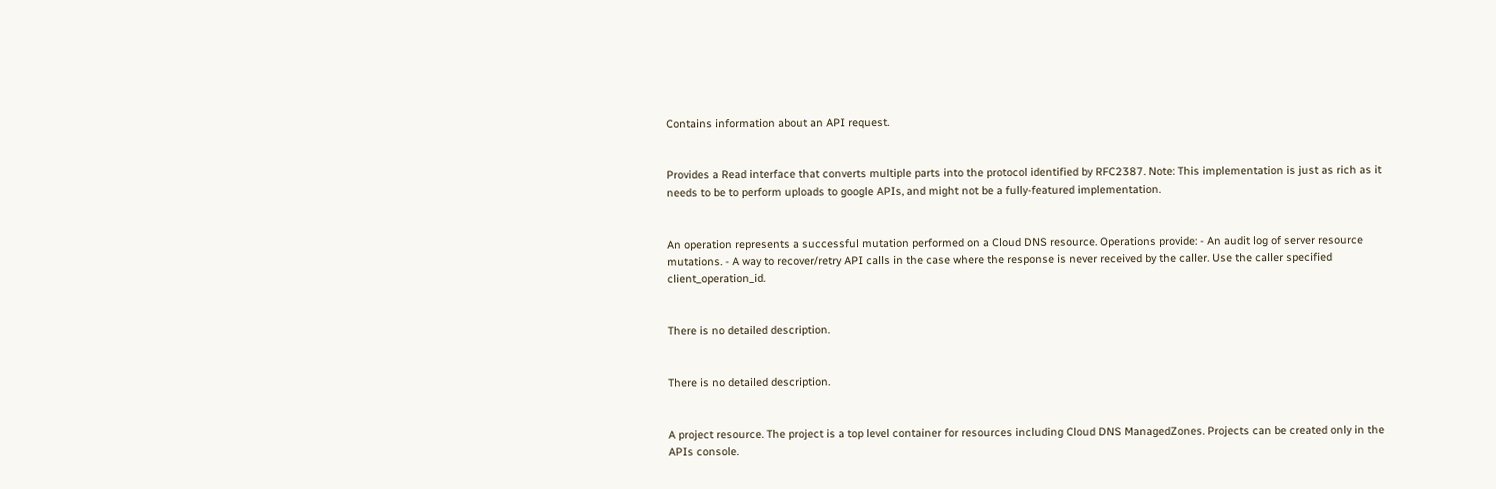Contains information about an API request.


Provides a Read interface that converts multiple parts into the protocol identified by RFC2387. Note: This implementation is just as rich as it needs to be to perform uploads to google APIs, and might not be a fully-featured implementation.


An operation represents a successful mutation performed on a Cloud DNS resource. Operations provide: - An audit log of server resource mutations. - A way to recover/retry API calls in the case where the response is never received by the caller. Use the caller specified client_operation_id.


There is no detailed description.


There is no detailed description.


A project resource. The project is a top level container for resources including Cloud DNS ManagedZones. Projects can be created only in the APIs console.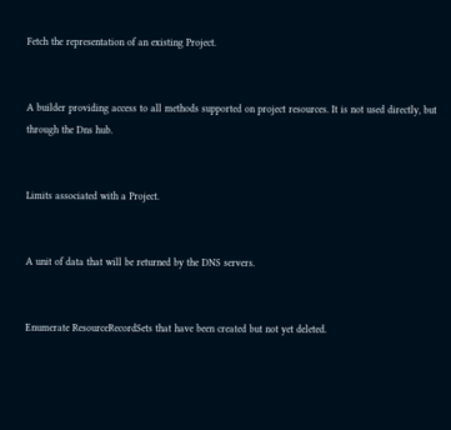Fetch the representation of an existing Project.


A builder providing access to all methods supported on project resources. It is not used directly, but through the Dns hub.


Limits associated with a Project.


A unit of data that will be returned by the DNS servers.


Enumerate ResourceRecordSets that have been created but not yet deleted.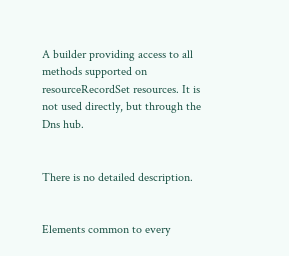A builder providing access to all methods supported on resourceRecordSet resources. It is not used directly, but through the Dns hub.


There is no detailed description.


Elements common to every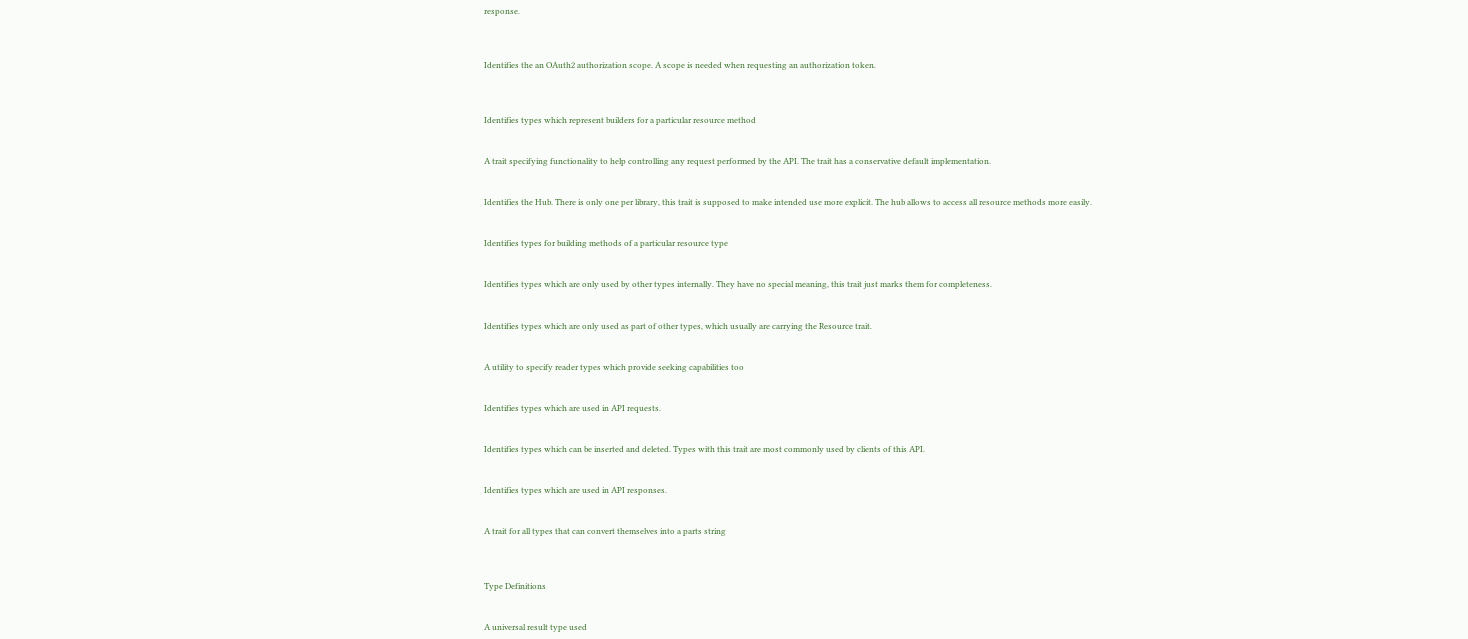response.



Identifies the an OAuth2 authorization scope. A scope is needed when requesting an authorization token.



Identifies types which represent builders for a particular resource method


A trait specifying functionality to help controlling any request performed by the API. The trait has a conservative default implementation.


Identifies the Hub. There is only one per library, this trait is supposed to make intended use more explicit. The hub allows to access all resource methods more easily.


Identifies types for building methods of a particular resource type


Identifies types which are only used by other types internally. They have no special meaning, this trait just marks them for completeness.


Identifies types which are only used as part of other types, which usually are carrying the Resource trait.


A utility to specify reader types which provide seeking capabilities too


Identifies types which are used in API requests.


Identifies types which can be inserted and deleted. Types with this trait are most commonly used by clients of this API.


Identifies types which are used in API responses.


A trait for all types that can convert themselves into a parts string



Type Definitions


A universal result type used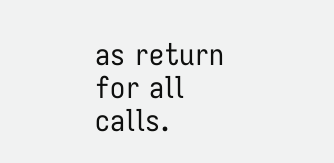as return for all calls.